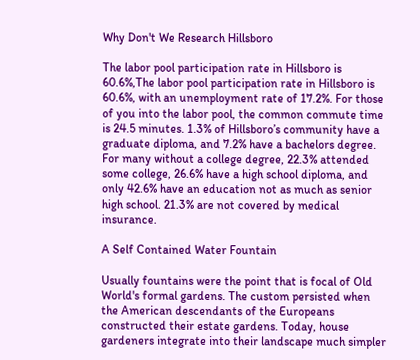Why Don't We Research Hillsboro

The labor pool participation rate in Hillsboro is 60.6%,The labor pool participation rate in Hillsboro is 60.6%, with an unemployment rate of 17.2%. For those of you into the labor pool, the common commute time is 24.5 minutes. 1.3% of Hillsboro’s community have a graduate diploma, and 7.2% have a bachelors degree. For many without a college degree, 22.3% attended some college, 26.6% have a high school diploma, and only 42.6% have an education not as much as senior high school. 21.3% are not covered by medical insurance.

A Self Contained Water Fountain

Usually fountains were the point that is focal of Old World's formal gardens. The custom persisted when the American descendants of the Europeans constructed their estate gardens. Today, house gardeners integrate into their landscape much simpler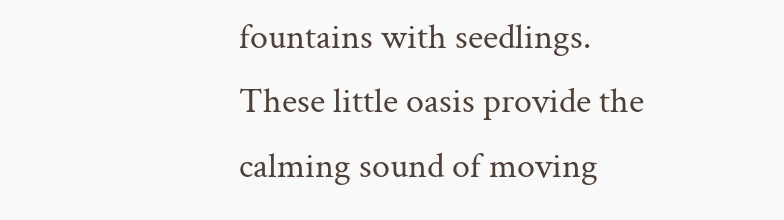fountains with seedlings. These little oasis provide the calming sound of moving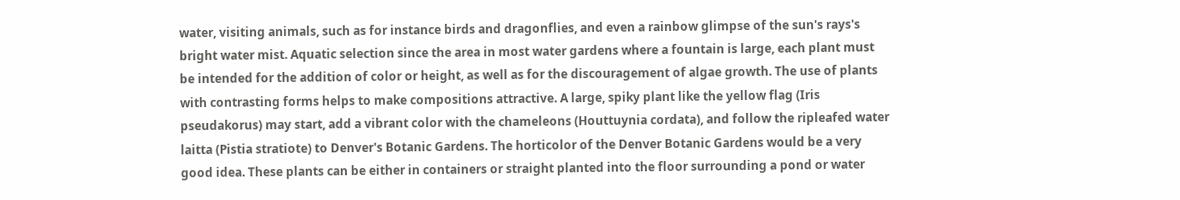water, visiting animals, such as for instance birds and dragonflies, and even a rainbow glimpse of the sun's rays's bright water mist. Aquatic selection since the area in most water gardens where a fountain is large, each plant must be intended for the addition of color or height, as well as for the discouragement of algae growth. The use of plants with contrasting forms helps to make compositions attractive. A large, spiky plant like the yellow flag (Iris pseudakorus) may start, add a vibrant color with the chameleons (Houttuynia cordata), and follow the ripleafed water laitta (Pistia stratiote) to Denver's Botanic Gardens. The horticolor of the Denver Botanic Gardens would be a very good idea. These plants can be either in containers or straight planted into the floor surrounding a pond or water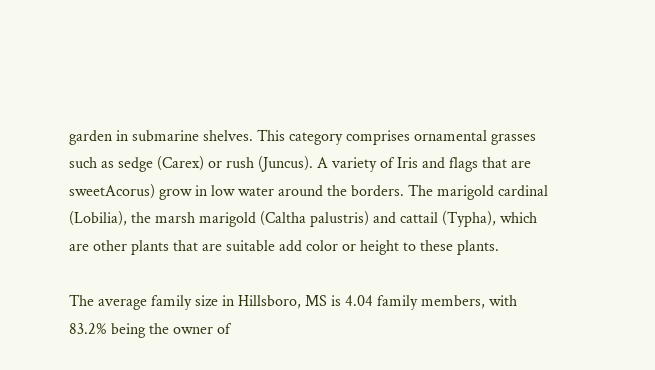garden in submarine shelves. This category comprises ornamental grasses such as sedge (Carex) or rush (Juncus). A variety of Iris and flags that are sweetAcorus) grow in low water around the borders. The marigold cardinal (Lobilia), the marsh marigold (Caltha palustris) and cattail (Typha), which are other plants that are suitable add color or height to these plants.

The average family size in Hillsboro, MS is 4.04 family members, with 83.2% being the owner of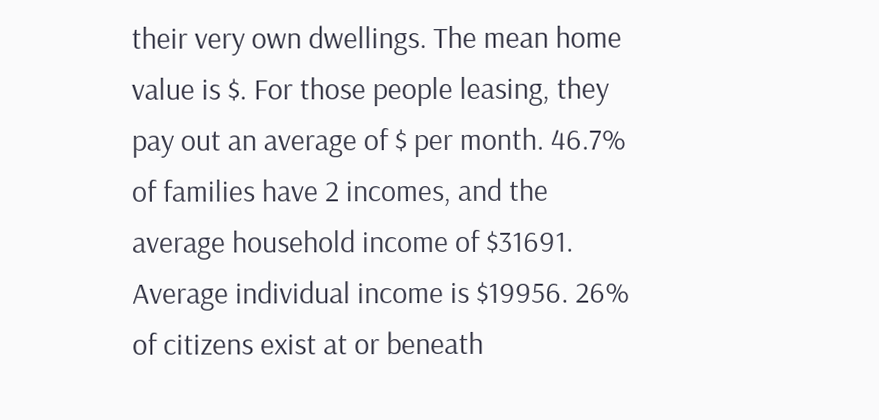their very own dwellings. The mean home value is $. For those people leasing, they pay out an average of $ per month. 46.7% of families have 2 incomes, and the average household income of $31691. Average individual income is $19956. 26% of citizens exist at or beneath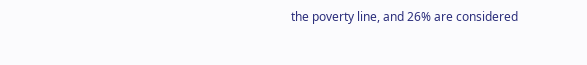the poverty line, and 26% are considered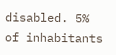disabled. 5% of inhabitants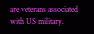are veterans associated with US military.